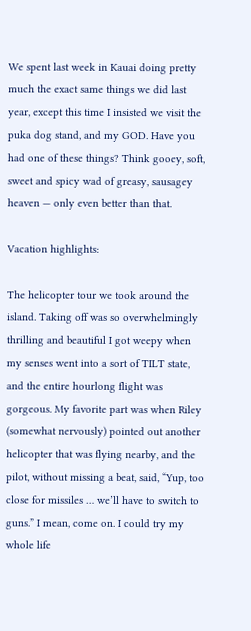We spent last week in Kauai doing pretty much the exact same things we did last year, except this time I insisted we visit the puka dog stand, and my GOD. Have you had one of these things? Think gooey, soft, sweet and spicy wad of greasy, sausagey heaven — only even better than that.

Vacation highlights:

The helicopter tour we took around the island. Taking off was so overwhelmingly thrilling and beautiful I got weepy when my senses went into a sort of TILT state, and the entire hourlong flight was gorgeous. My favorite part was when Riley (somewhat nervously) pointed out another helicopter that was flying nearby, and the pilot, without missing a beat, said, “Yup, too close for missiles … we’ll have to switch to guns.” I mean, come on. I could try my whole life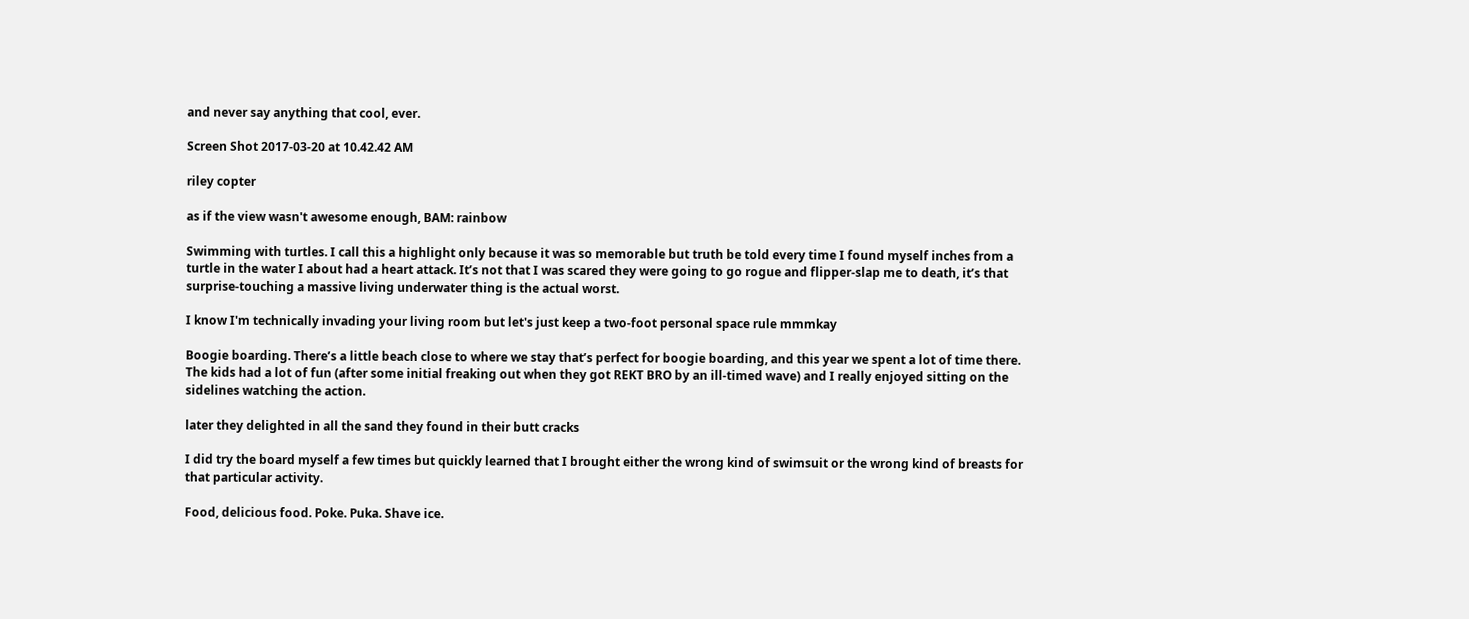and never say anything that cool, ever.

Screen Shot 2017-03-20 at 10.42.42 AM

riley copter

as if the view wasn't awesome enough, BAM: rainbow

Swimming with turtles. I call this a highlight only because it was so memorable but truth be told every time I found myself inches from a turtle in the water I about had a heart attack. It’s not that I was scared they were going to go rogue and flipper-slap me to death, it’s that surprise-touching a massive living underwater thing is the actual worst.

I know I'm technically invading your living room but let's just keep a two-foot personal space rule mmmkay

Boogie boarding. There’s a little beach close to where we stay that’s perfect for boogie boarding, and this year we spent a lot of time there. The kids had a lot of fun (after some initial freaking out when they got REKT BRO by an ill-timed wave) and I really enjoyed sitting on the sidelines watching the action.

later they delighted in all the sand they found in their butt cracks

I did try the board myself a few times but quickly learned that I brought either the wrong kind of swimsuit or the wrong kind of breasts for that particular activity.

Food, delicious food. Poke. Puka. Shave ice.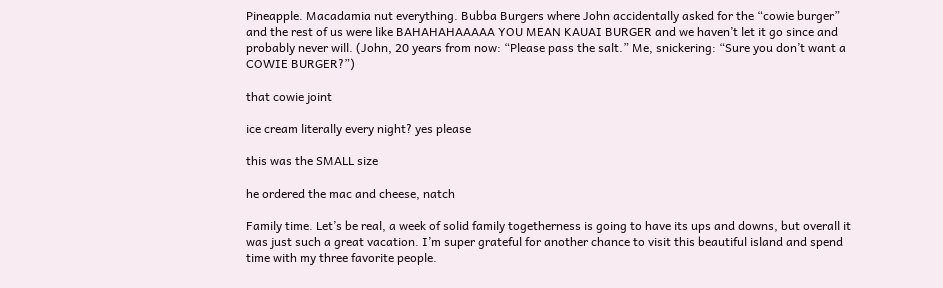Pineapple. Macadamia nut everything. Bubba Burgers where John accidentally asked for the “cowie burger” and the rest of us were like BAHAHAHAAAAA YOU MEAN KAUAI BURGER and we haven’t let it go since and probably never will. (John, 20 years from now: “Please pass the salt.” Me, snickering: “Sure you don’t want a COWIE BURGER?”)

that cowie joint

ice cream literally every night? yes please

this was the SMALL size

he ordered the mac and cheese, natch

Family time. Let’s be real, a week of solid family togetherness is going to have its ups and downs, but overall it was just such a great vacation. I’m super grateful for another chance to visit this beautiful island and spend time with my three favorite people.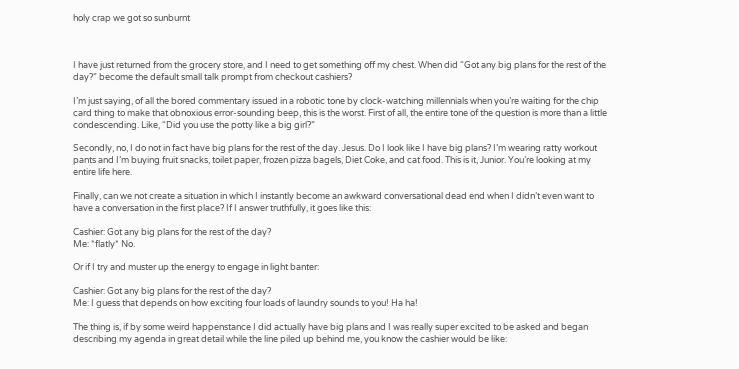holy crap we got so sunburnt



I have just returned from the grocery store, and I need to get something off my chest. When did “Got any big plans for the rest of the day?” become the default small talk prompt from checkout cashiers?

I’m just saying, of all the bored commentary issued in a robotic tone by clock-watching millennials when you’re waiting for the chip card thing to make that obnoxious error-sounding beep, this is the worst. First of all, the entire tone of the question is more than a little condescending. Like, “Did you use the potty like a big girl?”

Secondly, no, I do not in fact have big plans for the rest of the day. Jesus. Do I look like I have big plans? I’m wearing ratty workout pants and I’m buying fruit snacks, toilet paper, frozen pizza bagels, Diet Coke, and cat food. This is it, Junior. You’re looking at my entire life here.

Finally, can we not create a situation in which I instantly become an awkward conversational dead end when I didn’t even want to have a conversation in the first place? If I answer truthfully, it goes like this:

Cashier: Got any big plans for the rest of the day?
Me: *flatly* No.

Or if I try and muster up the energy to engage in light banter:

Cashier: Got any big plans for the rest of the day?
Me: I guess that depends on how exciting four loads of laundry sounds to you! Ha ha!

The thing is, if by some weird happenstance I did actually have big plans and I was really super excited to be asked and began describing my agenda in great detail while the line piled up behind me, you know the cashier would be like: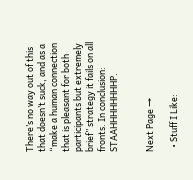There’s no way out of this that doesn’t suck, and as a “make a human connection that is pleasant for both participants but extremely brief” strategy it fails on all fronts. In conclusion: STAAHHHHHHHHP.


Next Page →

  • Stuff I Like: